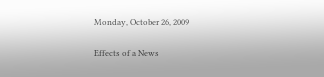Monday, October 26, 2009

Effects of a News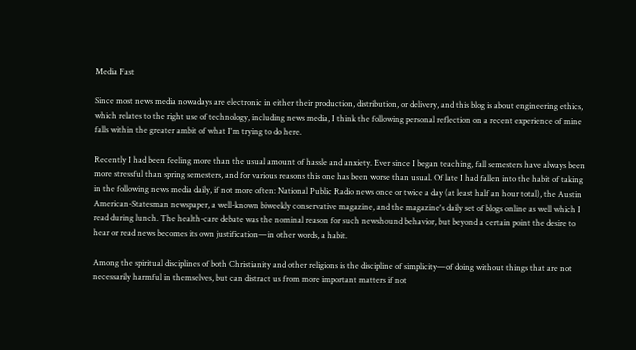Media Fast

Since most news media nowadays are electronic in either their production, distribution, or delivery, and this blog is about engineering ethics, which relates to the right use of technology, including news media, I think the following personal reflection on a recent experience of mine falls within the greater ambit of what I'm trying to do here.

Recently I had been feeling more than the usual amount of hassle and anxiety. Ever since I began teaching, fall semesters have always been more stressful than spring semesters, and for various reasons this one has been worse than usual. Of late I had fallen into the habit of taking in the following news media daily, if not more often: National Public Radio news once or twice a day (at least half an hour total), the Austin American-Statesman newspaper, a well-known biweekly conservative magazine, and the magazine's daily set of blogs online as well which I read during lunch. The health-care debate was the nominal reason for such newshound behavior, but beyond a certain point the desire to hear or read news becomes its own justification—in other words, a habit.

Among the spiritual disciplines of both Christianity and other religions is the discipline of simplicity—of doing without things that are not necessarily harmful in themselves, but can distract us from more important matters if not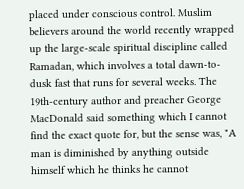placed under conscious control. Muslim believers around the world recently wrapped up the large-scale spiritual discipline called Ramadan, which involves a total dawn-to-dusk fast that runs for several weeks. The 19th-century author and preacher George MacDonald said something which I cannot find the exact quote for, but the sense was, "A man is diminished by anything outside himself which he thinks he cannot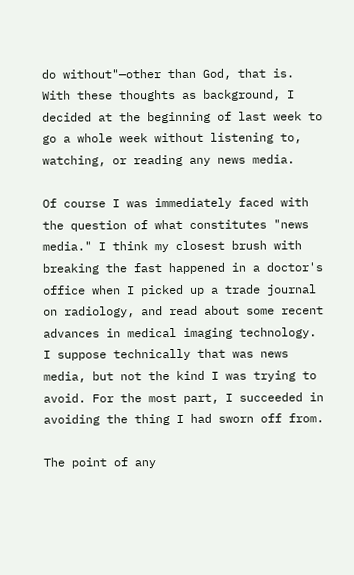do without"—other than God, that is.
With these thoughts as background, I decided at the beginning of last week to go a whole week without listening to, watching, or reading any news media.

Of course I was immediately faced with the question of what constitutes "news media." I think my closest brush with breaking the fast happened in a doctor's office when I picked up a trade journal on radiology, and read about some recent advances in medical imaging technology. I suppose technically that was news media, but not the kind I was trying to avoid. For the most part, I succeeded in avoiding the thing I had sworn off from.

The point of any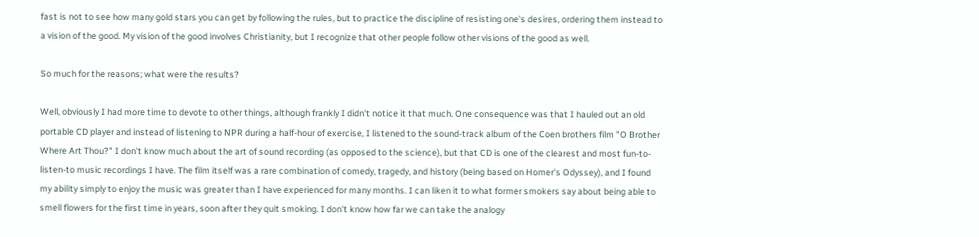fast is not to see how many gold stars you can get by following the rules, but to practice the discipline of resisting one's desires, ordering them instead to a vision of the good. My vision of the good involves Christianity, but I recognize that other people follow other visions of the good as well.

So much for the reasons; what were the results?

Well, obviously I had more time to devote to other things, although frankly I didn't notice it that much. One consequence was that I hauled out an old portable CD player and instead of listening to NPR during a half-hour of exercise, I listened to the sound-track album of the Coen brothers film "O Brother Where Art Thou?" I don't know much about the art of sound recording (as opposed to the science), but that CD is one of the clearest and most fun-to-listen-to music recordings I have. The film itself was a rare combination of comedy, tragedy, and history (being based on Homer's Odyssey), and I found my ability simply to enjoy the music was greater than I have experienced for many months. I can liken it to what former smokers say about being able to smell flowers for the first time in years, soon after they quit smoking. I don't know how far we can take the analogy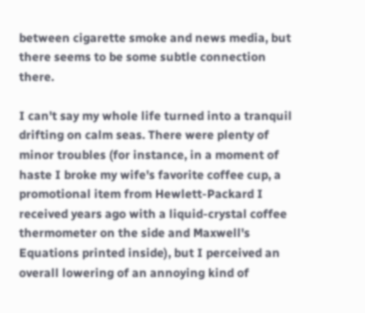between cigarette smoke and news media, but there seems to be some subtle connection there.

I can't say my whole life turned into a tranquil drifting on calm seas. There were plenty of minor troubles (for instance, in a moment of haste I broke my wife's favorite coffee cup, a promotional item from Hewlett-Packard I received years ago with a liquid-crystal coffee thermometer on the side and Maxwell's Equations printed inside), but I perceived an overall lowering of an annoying kind of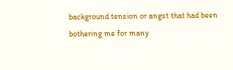background tension or angst that had been bothering me for many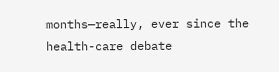months—really, ever since the health-care debate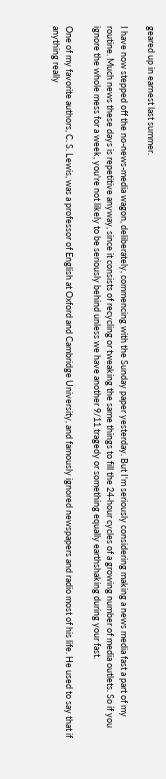geared up in earnest last summer.

I have now stepped off the no-news-media wagon, deliberately, commencing with the Sunday paper yesterday. But I'm seriously considering making a news media fast a part of my routine. Much news these days is repetitive anyway, since it consists of recycling or tweaking the same things to fill the 24-hour cycles of a growing number of media outlets. So if you ignore the whole mess for a week, you're not likely to be seriously behind unless we have another 9/11 tragedy or something equally earthshaking during your fast.

One of my favorite authors, C. S. Lewis, was a professor of English at Oxford and Cambridge University, and famously ignored newspapers and radio most of his life. He used to say that if anything really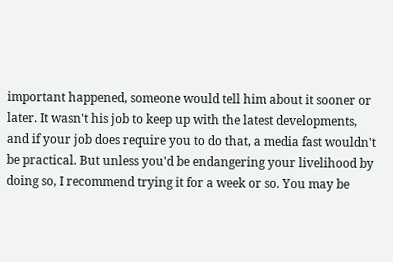important happened, someone would tell him about it sooner or later. It wasn't his job to keep up with the latest developments, and if your job does require you to do that, a media fast wouldn't be practical. But unless you'd be endangering your livelihood by doing so, I recommend trying it for a week or so. You may be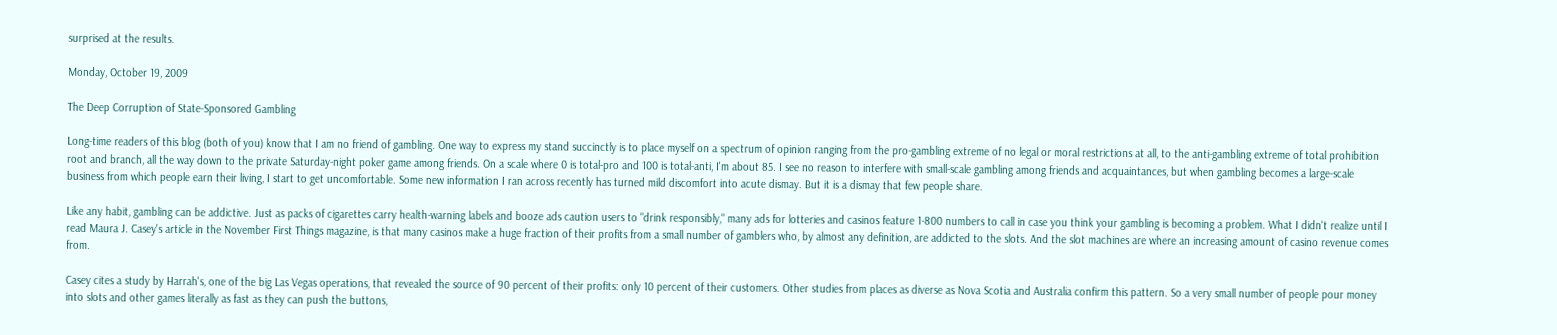surprised at the results.

Monday, October 19, 2009

The Deep Corruption of State-Sponsored Gambling

Long-time readers of this blog (both of you) know that I am no friend of gambling. One way to express my stand succinctly is to place myself on a spectrum of opinion ranging from the pro-gambling extreme of no legal or moral restrictions at all, to the anti-gambling extreme of total prohibition root and branch, all the way down to the private Saturday-night poker game among friends. On a scale where 0 is total-pro and 100 is total-anti, I'm about 85. I see no reason to interfere with small-scale gambling among friends and acquaintances, but when gambling becomes a large-scale business from which people earn their living, I start to get uncomfortable. Some new information I ran across recently has turned mild discomfort into acute dismay. But it is a dismay that few people share.

Like any habit, gambling can be addictive. Just as packs of cigarettes carry health-warning labels and booze ads caution users to "drink responsibly," many ads for lotteries and casinos feature 1-800 numbers to call in case you think your gambling is becoming a problem. What I didn't realize until I read Maura J. Casey's article in the November First Things magazine, is that many casinos make a huge fraction of their profits from a small number of gamblers who, by almost any definition, are addicted to the slots. And the slot machines are where an increasing amount of casino revenue comes from.

Casey cites a study by Harrah's, one of the big Las Vegas operations, that revealed the source of 90 percent of their profits: only 10 percent of their customers. Other studies from places as diverse as Nova Scotia and Australia confirm this pattern. So a very small number of people pour money into slots and other games literally as fast as they can push the buttons,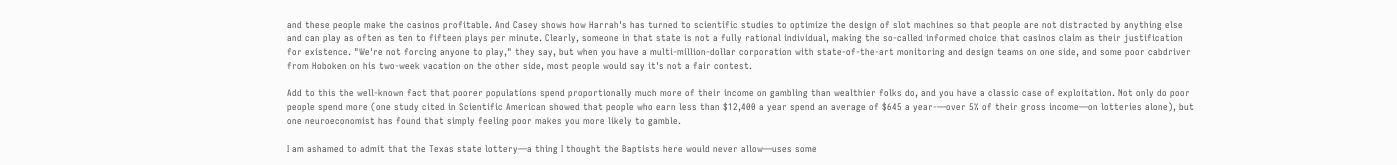and these people make the casinos profitable. And Casey shows how Harrah's has turned to scientific studies to optimize the design of slot machines so that people are not distracted by anything else and can play as often as ten to fifteen plays per minute. Clearly, someone in that state is not a fully rational individual, making the so-called informed choice that casinos claim as their justification for existence. "We're not forcing anyone to play," they say, but when you have a multi-million-dollar corporation with state-of-the-art monitoring and design teams on one side, and some poor cabdriver from Hoboken on his two-week vacation on the other side, most people would say it's not a fair contest.

Add to this the well-known fact that poorer populations spend proportionally much more of their income on gambling than wealthier folks do, and you have a classic case of exploitation. Not only do poor people spend more (one study cited in Scientific American showed that people who earn less than $12,400 a year spend an average of $645 a year-—over 5% of their gross income—on lotteries alone), but one neuroeconomist has found that simply feeling poor makes you more likely to gamble.

I am ashamed to admit that the Texas state lottery—a thing I thought the Baptists here would never allow—uses some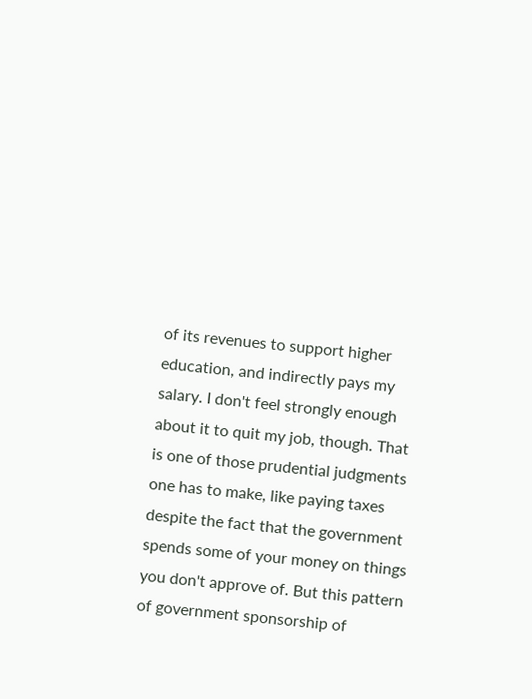of its revenues to support higher education, and indirectly pays my salary. I don't feel strongly enough about it to quit my job, though. That is one of those prudential judgments one has to make, like paying taxes despite the fact that the government spends some of your money on things you don't approve of. But this pattern of government sponsorship of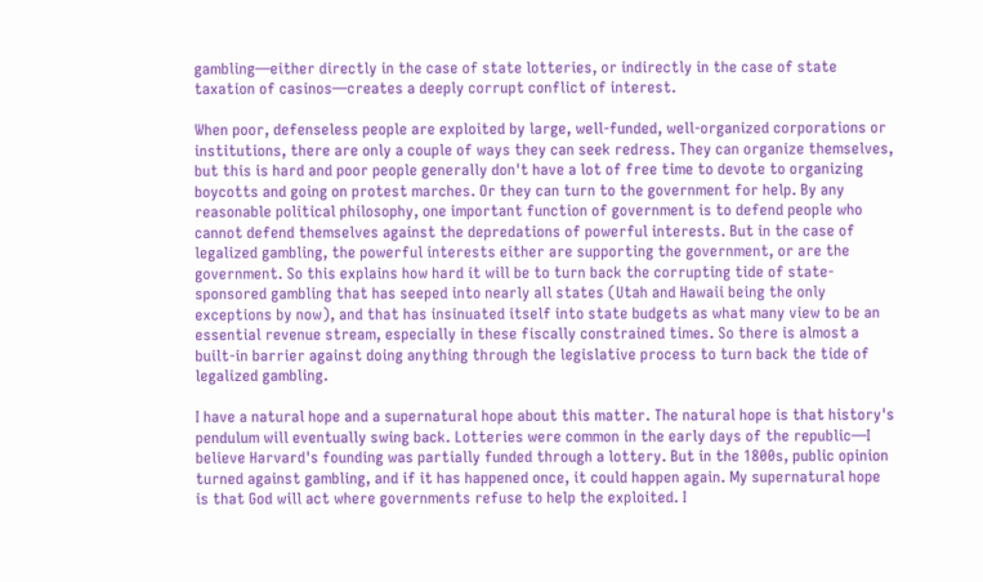gambling—either directly in the case of state lotteries, or indirectly in the case of state taxation of casinos—creates a deeply corrupt conflict of interest.

When poor, defenseless people are exploited by large, well-funded, well-organized corporations or institutions, there are only a couple of ways they can seek redress. They can organize themselves, but this is hard and poor people generally don't have a lot of free time to devote to organizing boycotts and going on protest marches. Or they can turn to the government for help. By any reasonable political philosophy, one important function of government is to defend people who cannot defend themselves against the depredations of powerful interests. But in the case of legalized gambling, the powerful interests either are supporting the government, or are the government. So this explains how hard it will be to turn back the corrupting tide of state-sponsored gambling that has seeped into nearly all states (Utah and Hawaii being the only exceptions by now), and that has insinuated itself into state budgets as what many view to be an essential revenue stream, especially in these fiscally constrained times. So there is almost a built-in barrier against doing anything through the legislative process to turn back the tide of legalized gambling.

I have a natural hope and a supernatural hope about this matter. The natural hope is that history's pendulum will eventually swing back. Lotteries were common in the early days of the republic—I believe Harvard's founding was partially funded through a lottery. But in the 1800s, public opinion turned against gambling, and if it has happened once, it could happen again. My supernatural hope is that God will act where governments refuse to help the exploited. I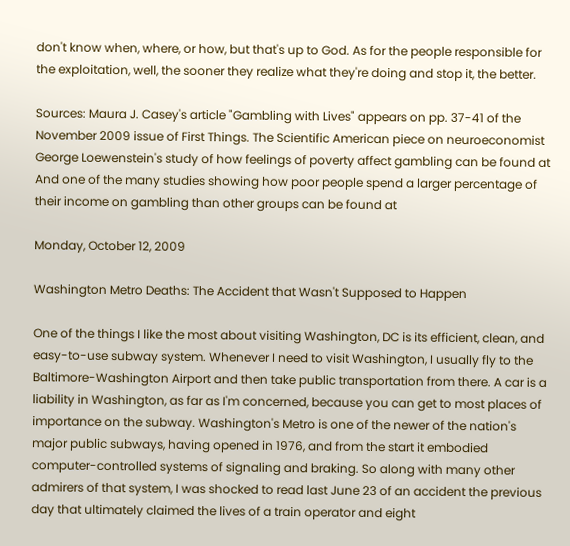don't know when, where, or how, but that's up to God. As for the people responsible for the exploitation, well, the sooner they realize what they're doing and stop it, the better.

Sources: Maura J. Casey's article "Gambling with Lives" appears on pp. 37-41 of the November 2009 issue of First Things. The Scientific American piece on neuroeconomist George Loewenstein's study of how feelings of poverty affect gambling can be found at And one of the many studies showing how poor people spend a larger percentage of their income on gambling than other groups can be found at

Monday, October 12, 2009

Washington Metro Deaths: The Accident that Wasn't Supposed to Happen

One of the things I like the most about visiting Washington, DC is its efficient, clean, and easy-to-use subway system. Whenever I need to visit Washington, I usually fly to the Baltimore-Washington Airport and then take public transportation from there. A car is a liability in Washington, as far as I'm concerned, because you can get to most places of importance on the subway. Washington's Metro is one of the newer of the nation's major public subways, having opened in 1976, and from the start it embodied computer-controlled systems of signaling and braking. So along with many other admirers of that system, I was shocked to read last June 23 of an accident the previous day that ultimately claimed the lives of a train operator and eight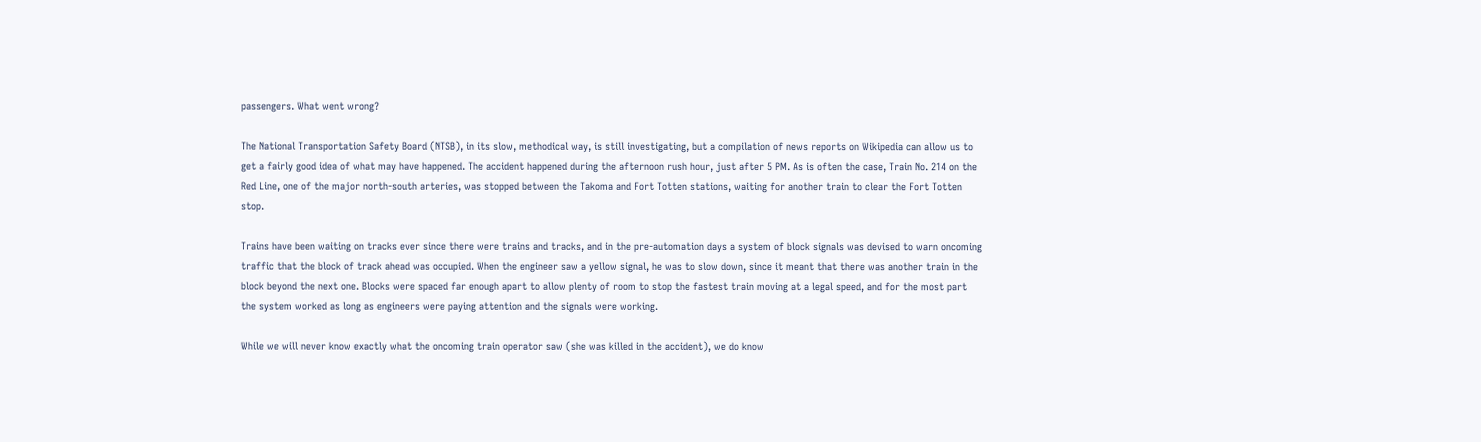passengers. What went wrong?

The National Transportation Safety Board (NTSB), in its slow, methodical way, is still investigating, but a compilation of news reports on Wikipedia can allow us to get a fairly good idea of what may have happened. The accident happened during the afternoon rush hour, just after 5 PM. As is often the case, Train No. 214 on the Red Line, one of the major north-south arteries, was stopped between the Takoma and Fort Totten stations, waiting for another train to clear the Fort Totten stop.

Trains have been waiting on tracks ever since there were trains and tracks, and in the pre-automation days a system of block signals was devised to warn oncoming traffic that the block of track ahead was occupied. When the engineer saw a yellow signal, he was to slow down, since it meant that there was another train in the block beyond the next one. Blocks were spaced far enough apart to allow plenty of room to stop the fastest train moving at a legal speed, and for the most part the system worked as long as engineers were paying attention and the signals were working.

While we will never know exactly what the oncoming train operator saw (she was killed in the accident), we do know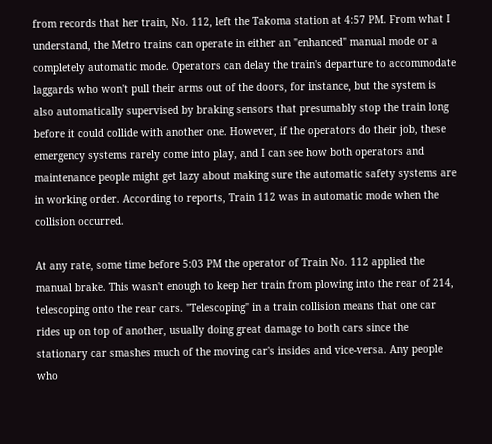from records that her train, No. 112, left the Takoma station at 4:57 PM. From what I understand, the Metro trains can operate in either an "enhanced" manual mode or a completely automatic mode. Operators can delay the train's departure to accommodate laggards who won't pull their arms out of the doors, for instance, but the system is also automatically supervised by braking sensors that presumably stop the train long before it could collide with another one. However, if the operators do their job, these emergency systems rarely come into play, and I can see how both operators and maintenance people might get lazy about making sure the automatic safety systems are in working order. According to reports, Train 112 was in automatic mode when the collision occurred.

At any rate, some time before 5:03 PM the operator of Train No. 112 applied the manual brake. This wasn't enough to keep her train from plowing into the rear of 214, telescoping onto the rear cars. "Telescoping" in a train collision means that one car rides up on top of another, usually doing great damage to both cars since the stationary car smashes much of the moving car's insides and vice-versa. Any people who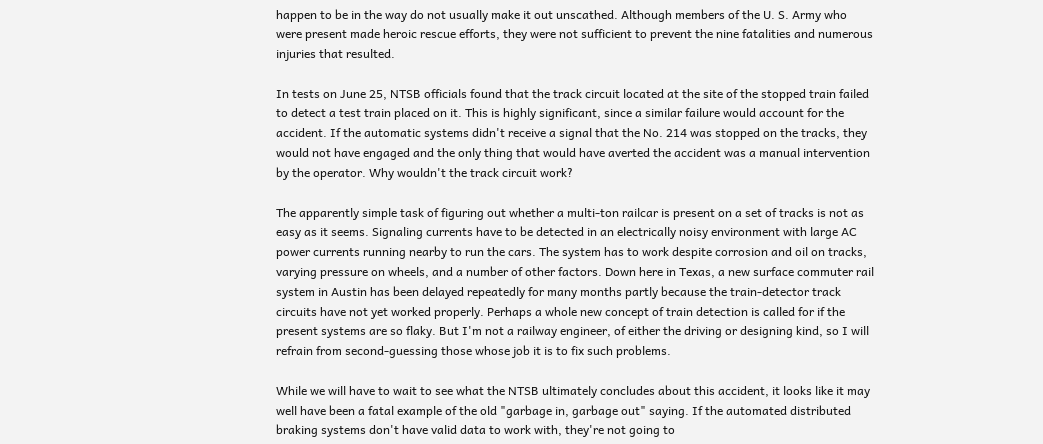happen to be in the way do not usually make it out unscathed. Although members of the U. S. Army who were present made heroic rescue efforts, they were not sufficient to prevent the nine fatalities and numerous injuries that resulted.

In tests on June 25, NTSB officials found that the track circuit located at the site of the stopped train failed to detect a test train placed on it. This is highly significant, since a similar failure would account for the accident. If the automatic systems didn't receive a signal that the No. 214 was stopped on the tracks, they would not have engaged and the only thing that would have averted the accident was a manual intervention by the operator. Why wouldn't the track circuit work?

The apparently simple task of figuring out whether a multi-ton railcar is present on a set of tracks is not as easy as it seems. Signaling currents have to be detected in an electrically noisy environment with large AC power currents running nearby to run the cars. The system has to work despite corrosion and oil on tracks, varying pressure on wheels, and a number of other factors. Down here in Texas, a new surface commuter rail system in Austin has been delayed repeatedly for many months partly because the train-detector track circuits have not yet worked properly. Perhaps a whole new concept of train detection is called for if the present systems are so flaky. But I'm not a railway engineer, of either the driving or designing kind, so I will refrain from second-guessing those whose job it is to fix such problems.

While we will have to wait to see what the NTSB ultimately concludes about this accident, it looks like it may well have been a fatal example of the old "garbage in, garbage out" saying. If the automated distributed braking systems don't have valid data to work with, they're not going to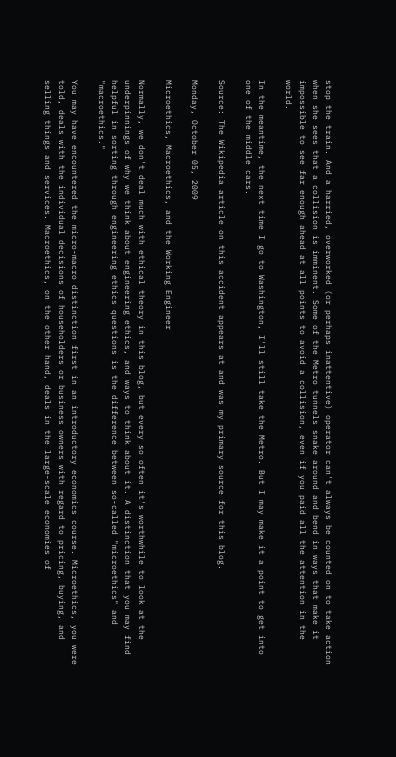stop the train. And a harried, overworked (or perhaps inattentive) operator can't always be counted on to take action when she sees that a collision is imminent. Some of the Metro tunnels snake around and bend in ways that make it impossible to see far enough ahead at all points to avoid a collision, even if you paid all the attention in the world.

In the meantime, the next time I go to Washington, I'll still take the Metro. But I may make it a point to get into one of the middle cars.

Source: The Wikipedia article on this accident appears at and was my primary source for this blog.

Monday, October 05, 2009

Microethics, Macroethics, and the Working Engineer

Normally, we don't deal much with ethical theory in this blog, but every so often it's worthwhile to look at the underpinnings of why we think about engineering ethics, and ways to think about it. A distinction that you may find helpful in sorting through engineering ethics questions is the difference between so-called "microethics" and "macroethics."

You may have encountered the micro-macro distinction first in an introductory economics course. Microethics, you were told, deals with the individual decisions of householders or business owners with regard to pricing, buying, and selling things and services. Macroethics, on the other hand, deals in the large-scale economies of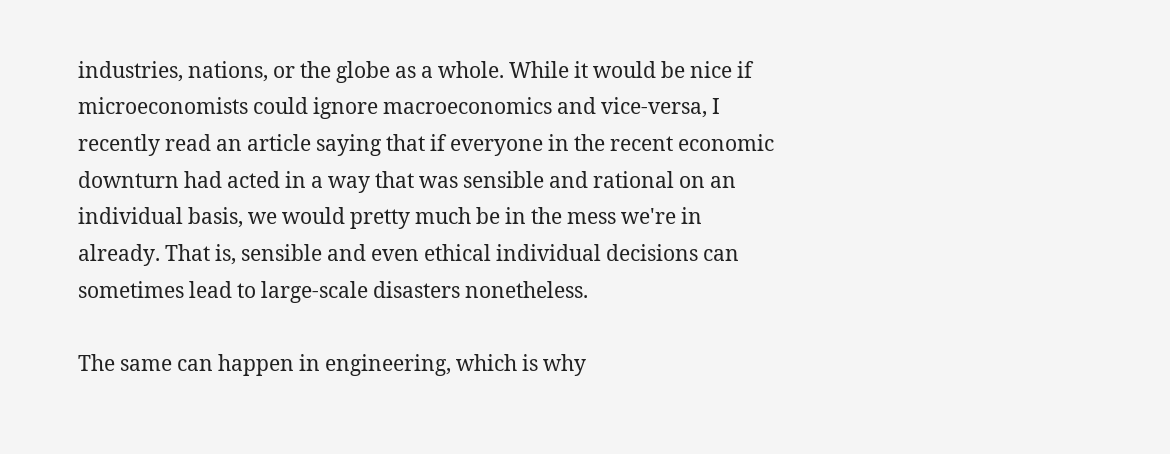industries, nations, or the globe as a whole. While it would be nice if microeconomists could ignore macroeconomics and vice-versa, I recently read an article saying that if everyone in the recent economic downturn had acted in a way that was sensible and rational on an individual basis, we would pretty much be in the mess we're in already. That is, sensible and even ethical individual decisions can sometimes lead to large-scale disasters nonetheless.

The same can happen in engineering, which is why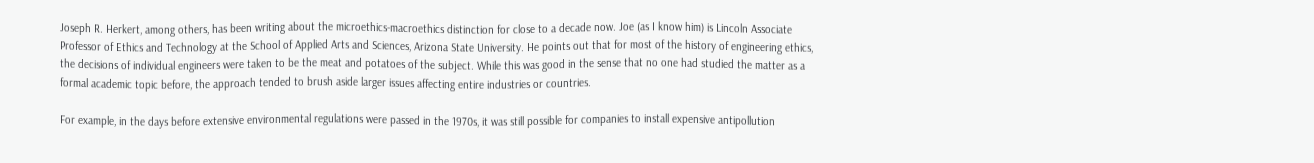Joseph R. Herkert, among others, has been writing about the microethics-macroethics distinction for close to a decade now. Joe (as I know him) is Lincoln Associate Professor of Ethics and Technology at the School of Applied Arts and Sciences, Arizona State University. He points out that for most of the history of engineering ethics, the decisions of individual engineers were taken to be the meat and potatoes of the subject. While this was good in the sense that no one had studied the matter as a formal academic topic before, the approach tended to brush aside larger issues affecting entire industries or countries.

For example, in the days before extensive environmental regulations were passed in the 1970s, it was still possible for companies to install expensive antipollution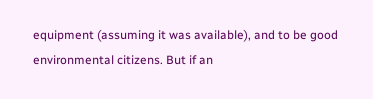equipment (assuming it was available), and to be good environmental citizens. But if an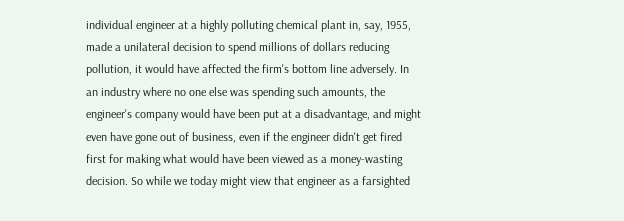individual engineer at a highly polluting chemical plant in, say, 1955, made a unilateral decision to spend millions of dollars reducing pollution, it would have affected the firm's bottom line adversely. In an industry where no one else was spending such amounts, the engineer's company would have been put at a disadvantage, and might even have gone out of business, even if the engineer didn't get fired first for making what would have been viewed as a money-wasting decision. So while we today might view that engineer as a farsighted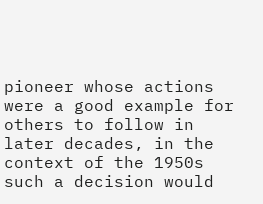pioneer whose actions were a good example for others to follow in later decades, in the context of the 1950s such a decision would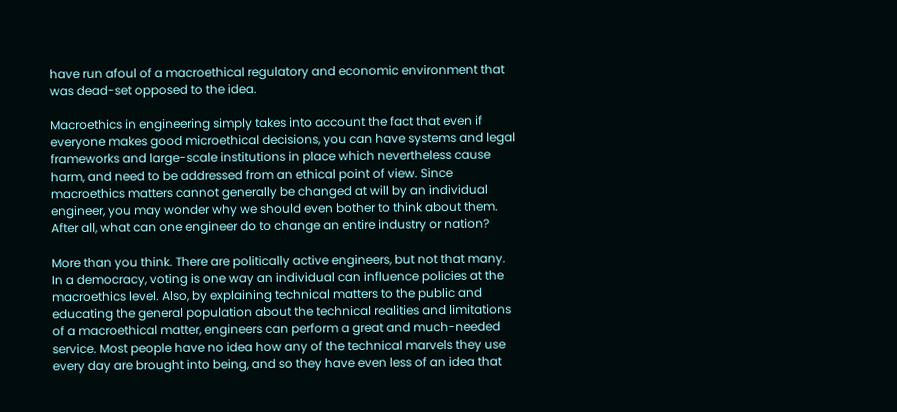have run afoul of a macroethical regulatory and economic environment that was dead-set opposed to the idea.

Macroethics in engineering simply takes into account the fact that even if everyone makes good microethical decisions, you can have systems and legal frameworks and large-scale institutions in place which nevertheless cause harm, and need to be addressed from an ethical point of view. Since macroethics matters cannot generally be changed at will by an individual engineer, you may wonder why we should even bother to think about them. After all, what can one engineer do to change an entire industry or nation?

More than you think. There are politically active engineers, but not that many. In a democracy, voting is one way an individual can influence policies at the macroethics level. Also, by explaining technical matters to the public and educating the general population about the technical realities and limitations of a macroethical matter, engineers can perform a great and much-needed service. Most people have no idea how any of the technical marvels they use every day are brought into being, and so they have even less of an idea that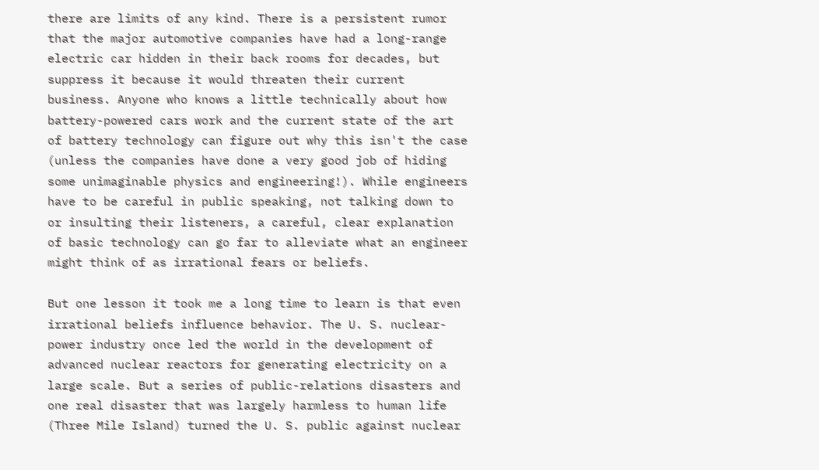there are limits of any kind. There is a persistent rumor that the major automotive companies have had a long-range electric car hidden in their back rooms for decades, but suppress it because it would threaten their current business. Anyone who knows a little technically about how battery-powered cars work and the current state of the art of battery technology can figure out why this isn't the case (unless the companies have done a very good job of hiding some unimaginable physics and engineering!). While engineers have to be careful in public speaking, not talking down to or insulting their listeners, a careful, clear explanation of basic technology can go far to alleviate what an engineer might think of as irrational fears or beliefs.

But one lesson it took me a long time to learn is that even irrational beliefs influence behavior. The U. S. nuclear-power industry once led the world in the development of advanced nuclear reactors for generating electricity on a large scale. But a series of public-relations disasters and one real disaster that was largely harmless to human life (Three Mile Island) turned the U. S. public against nuclear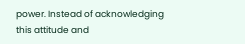power. Instead of acknowledging this attitude and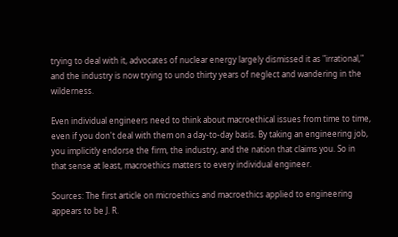trying to deal with it, advocates of nuclear energy largely dismissed it as "irrational," and the industry is now trying to undo thirty years of neglect and wandering in the wilderness.

Even individual engineers need to think about macroethical issues from time to time, even if you don't deal with them on a day-to-day basis. By taking an engineering job, you implicitly endorse the firm, the industry, and the nation that claims you. So in that sense at least, macroethics matters to every individual engineer.

Sources: The first article on microethics and macroethics applied to engineering appears to be J. R.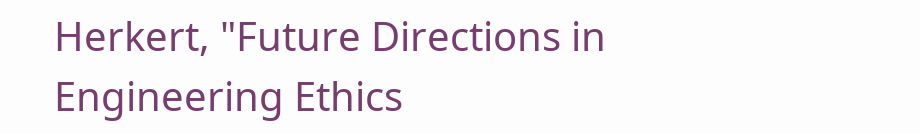Herkert, "Future Directions in Engineering Ethics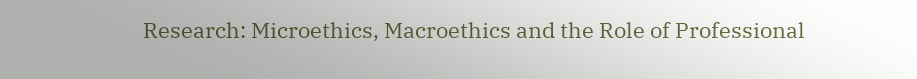Research: Microethics, Macroethics and the Role of Professional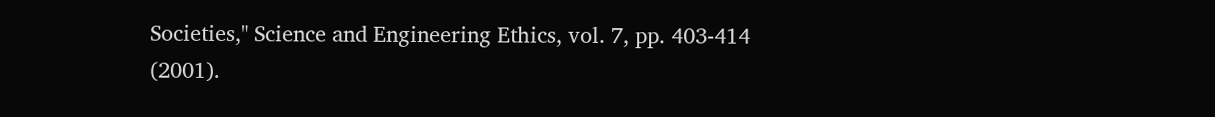Societies," Science and Engineering Ethics, vol. 7, pp. 403-414 (2001).